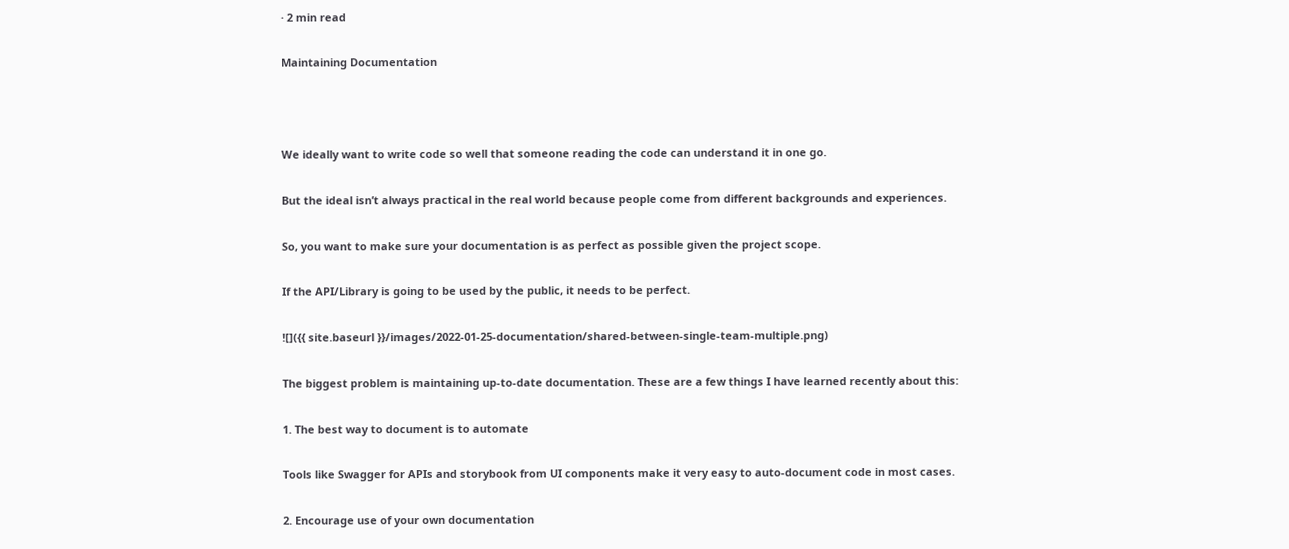· 2 min read

Maintaining Documentation



We ideally want to write code so well that someone reading the code can understand it in one go.

But the ideal isn’t always practical in the real world because people come from different backgrounds and experiences.

So, you want to make sure your documentation is as perfect as possible given the project scope.

If the API/Library is going to be used by the public, it needs to be perfect.

![]({{ site.baseurl }}/images/2022-01-25-documentation/shared-between-single-team-multiple.png)

The biggest problem is maintaining up-to-date documentation. These are a few things I have learned recently about this:

1. The best way to document is to automate

Tools like Swagger for APIs and storybook from UI components make it very easy to auto-document code in most cases.

2. Encourage use of your own documentation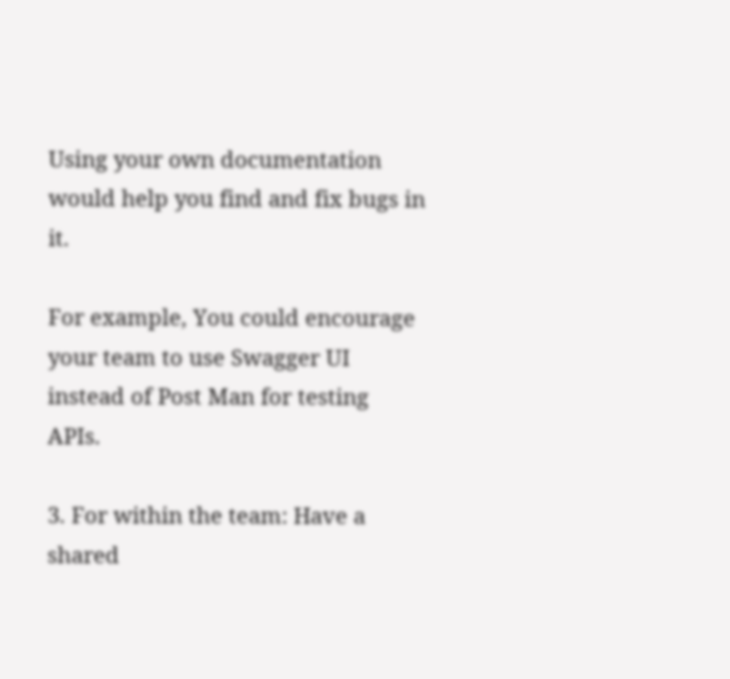Using your own documentation would help you find and fix bugs in it.

For example, You could encourage your team to use Swagger UI instead of Post Man for testing APIs.

3. For within the team: Have a shared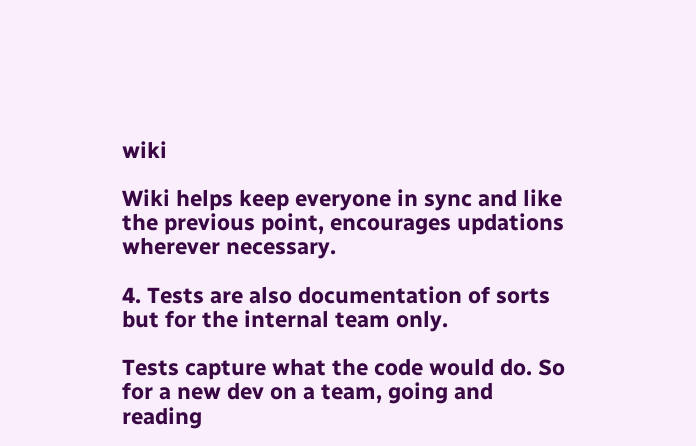wiki

Wiki helps keep everyone in sync and like the previous point, encourages updations wherever necessary.

4. Tests are also documentation of sorts but for the internal team only.

Tests capture what the code would do. So for a new dev on a team, going and reading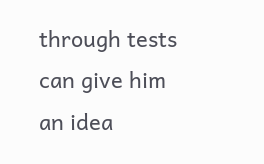through tests can give him an idea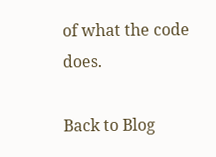of what the code does.

Back to Blog